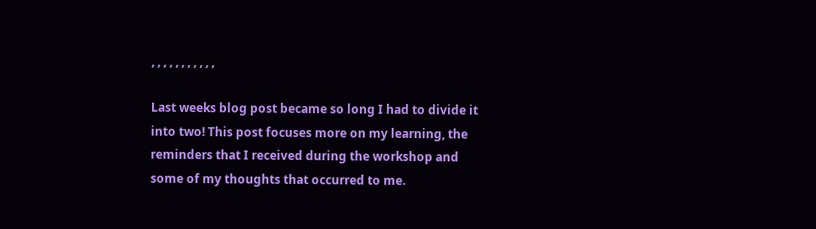, , , , , , , , , , ,

Last weeks blog post became so long I had to divide it into two! This post focuses more on my learning, the reminders that I received during the workshop and some of my thoughts that occurred to me.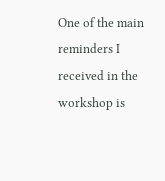One of the main reminders I received in the workshop is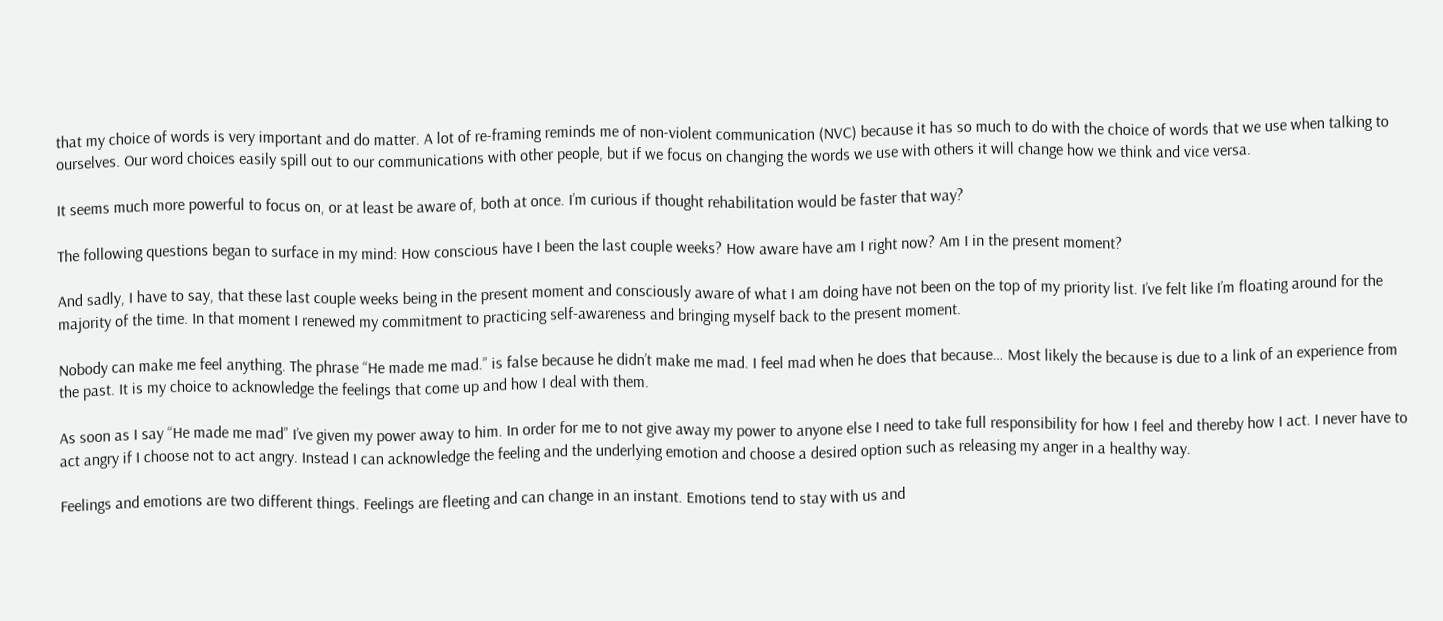that my choice of words is very important and do matter. A lot of re-framing reminds me of non-violent communication (NVC) because it has so much to do with the choice of words that we use when talking to ourselves. Our word choices easily spill out to our communications with other people, but if we focus on changing the words we use with others it will change how we think and vice versa.

It seems much more powerful to focus on, or at least be aware of, both at once. I’m curious if thought rehabilitation would be faster that way?

The following questions began to surface in my mind: How conscious have I been the last couple weeks? How aware have am I right now? Am I in the present moment?

And sadly, I have to say, that these last couple weeks being in the present moment and consciously aware of what I am doing have not been on the top of my priority list. I’ve felt like I’m floating around for the majority of the time. In that moment I renewed my commitment to practicing self-awareness and bringing myself back to the present moment.

Nobody can make me feel anything. The phrase “He made me mad.” is false because he didn’t make me mad. I feel mad when he does that because… Most likely the because is due to a link of an experience from the past. It is my choice to acknowledge the feelings that come up and how I deal with them.

As soon as I say “He made me mad” I’ve given my power away to him. In order for me to not give away my power to anyone else I need to take full responsibility for how I feel and thereby how I act. I never have to act angry if I choose not to act angry. Instead I can acknowledge the feeling and the underlying emotion and choose a desired option such as releasing my anger in a healthy way.

Feelings and emotions are two different things. Feelings are fleeting and can change in an instant. Emotions tend to stay with us and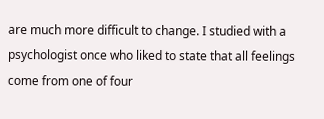are much more difficult to change. I studied with a psychologist once who liked to state that all feelings come from one of four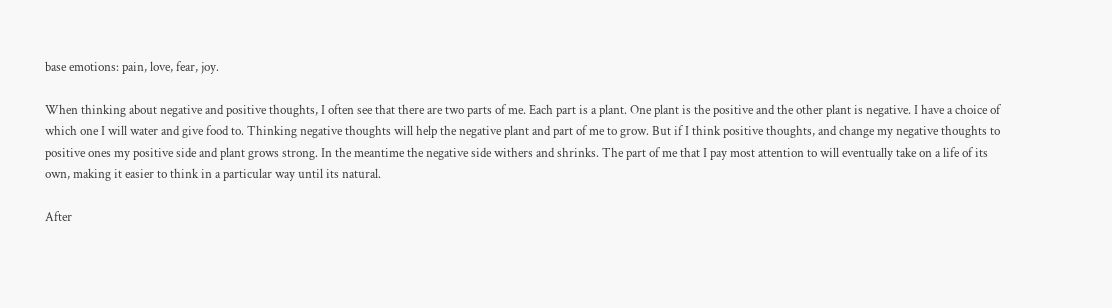base emotions: pain, love, fear, joy.

When thinking about negative and positive thoughts, I often see that there are two parts of me. Each part is a plant. One plant is the positive and the other plant is negative. I have a choice of which one I will water and give food to. Thinking negative thoughts will help the negative plant and part of me to grow. But if I think positive thoughts, and change my negative thoughts to positive ones my positive side and plant grows strong. In the meantime the negative side withers and shrinks. The part of me that I pay most attention to will eventually take on a life of its own, making it easier to think in a particular way until its natural.

After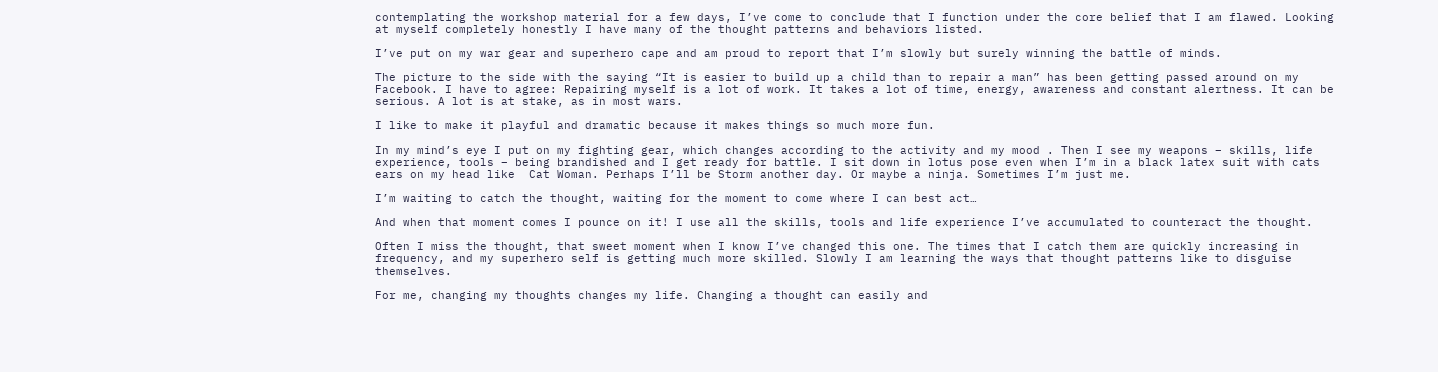contemplating the workshop material for a few days, I’ve come to conclude that I function under the core belief that I am flawed. Looking at myself completely honestly I have many of the thought patterns and behaviors listed.

I’ve put on my war gear and superhero cape and am proud to report that I’m slowly but surely winning the battle of minds.

The picture to the side with the saying “It is easier to build up a child than to repair a man” has been getting passed around on my Facebook. I have to agree: Repairing myself is a lot of work. It takes a lot of time, energy, awareness and constant alertness. It can be serious. A lot is at stake, as in most wars.

I like to make it playful and dramatic because it makes things so much more fun.

In my mind’s eye I put on my fighting gear, which changes according to the activity and my mood . Then I see my weapons – skills, life experience, tools – being brandished and I get ready for battle. I sit down in lotus pose even when I’m in a black latex suit with cats ears on my head like  Cat Woman. Perhaps I’ll be Storm another day. Or maybe a ninja. Sometimes I’m just me.

I’m waiting to catch the thought, waiting for the moment to come where I can best act…

And when that moment comes I pounce on it! I use all the skills, tools and life experience I’ve accumulated to counteract the thought.

Often I miss the thought, that sweet moment when I know I’ve changed this one. The times that I catch them are quickly increasing in frequency, and my superhero self is getting much more skilled. Slowly I am learning the ways that thought patterns like to disguise themselves.

For me, changing my thoughts changes my life. Changing a thought can easily and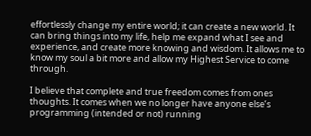effortlessly change my entire world; it can create a new world. It can bring things into my life, help me expand what I see and experience, and create more knowing and wisdom. It allows me to know my soul a bit more and allow my Highest Service to come through.

I believe that complete and true freedom comes from ones thoughts. It comes when we no longer have anyone else’s programming (intended or not) running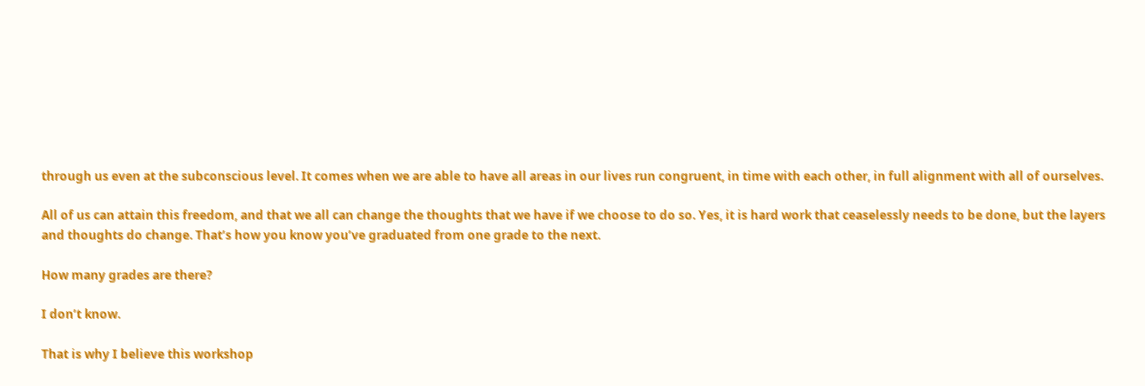through us even at the subconscious level. It comes when we are able to have all areas in our lives run congruent, in time with each other, in full alignment with all of ourselves.

All of us can attain this freedom, and that we all can change the thoughts that we have if we choose to do so. Yes, it is hard work that ceaselessly needs to be done, but the layers and thoughts do change. That’s how you know you’ve graduated from one grade to the next.

How many grades are there?

I don’t know.

That is why I believe this workshop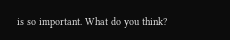is so important. What do you think?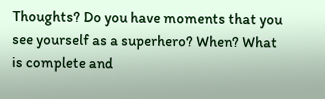Thoughts? Do you have moments that you see yourself as a superhero? When? What is complete and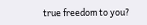true freedom to you?